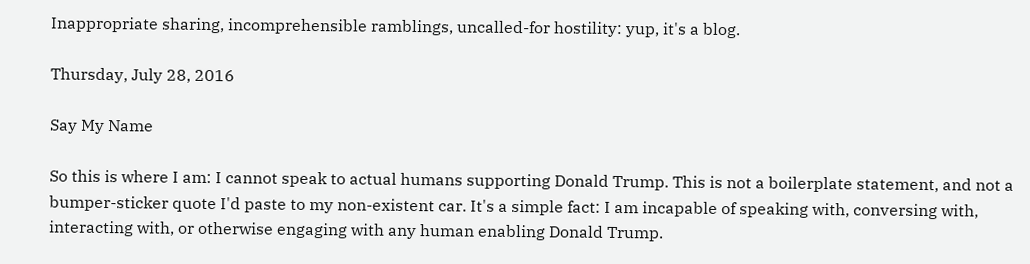Inappropriate sharing, incomprehensible ramblings, uncalled-for hostility: yup, it's a blog.

Thursday, July 28, 2016

Say My Name

So this is where I am: I cannot speak to actual humans supporting Donald Trump. This is not a boilerplate statement, and not a bumper-sticker quote I'd paste to my non-existent car. It's a simple fact: I am incapable of speaking with, conversing with, interacting with, or otherwise engaging with any human enabling Donald Trump.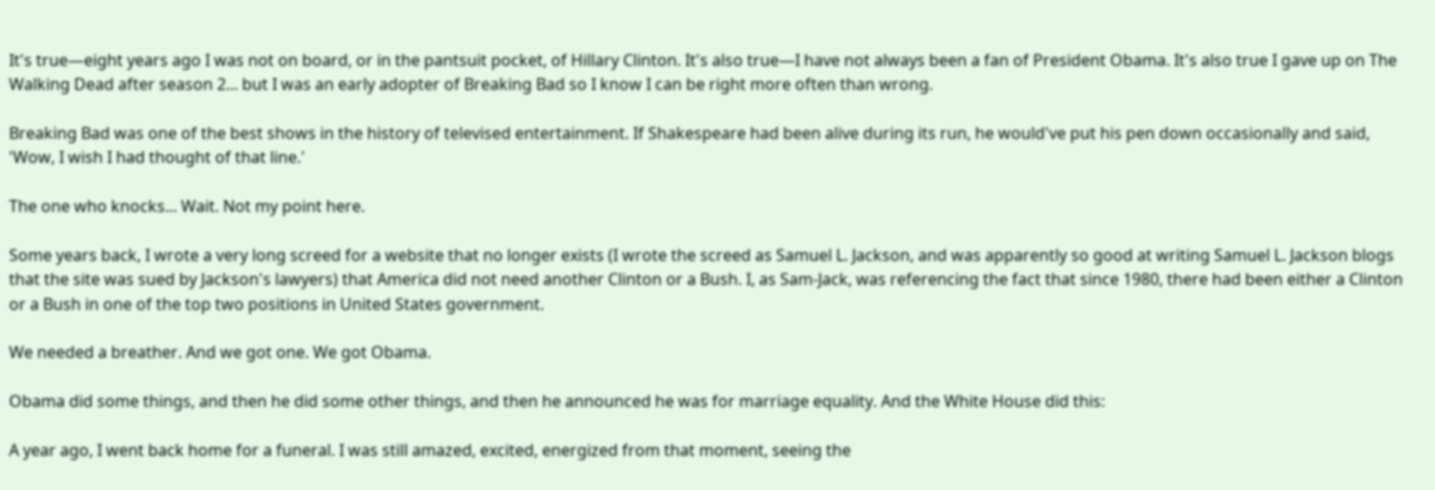It's true—eight years ago I was not on board, or in the pantsuit pocket, of Hillary Clinton. It's also true—I have not always been a fan of President Obama. It's also true I gave up on The Walking Dead after season 2... but I was an early adopter of Breaking Bad so I know I can be right more often than wrong.

Breaking Bad was one of the best shows in the history of televised entertainment. If Shakespeare had been alive during its run, he would've put his pen down occasionally and said, 'Wow, I wish I had thought of that line.'

The one who knocks... Wait. Not my point here.

Some years back, I wrote a very long screed for a website that no longer exists (I wrote the screed as Samuel L. Jackson, and was apparently so good at writing Samuel L. Jackson blogs that the site was sued by Jackson's lawyers) that America did not need another Clinton or a Bush. I, as Sam-Jack, was referencing the fact that since 1980, there had been either a Clinton or a Bush in one of the top two positions in United States government.

We needed a breather. And we got one. We got Obama.

Obama did some things, and then he did some other things, and then he announced he was for marriage equality. And the White House did this:

A year ago, I went back home for a funeral. I was still amazed, excited, energized from that moment, seeing the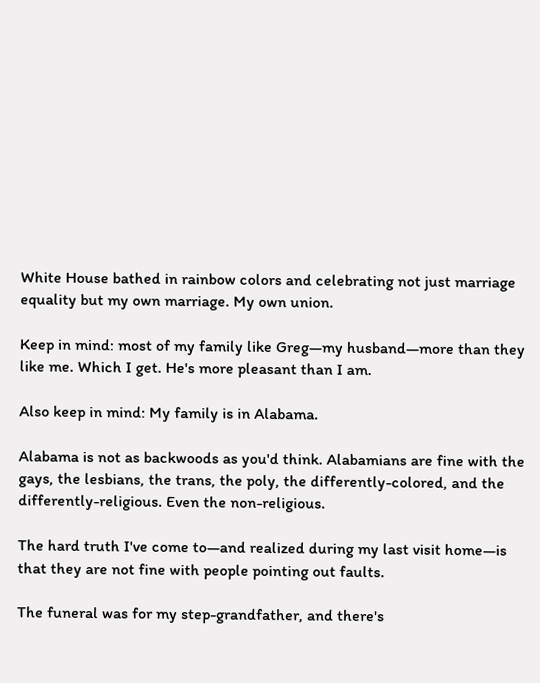White House bathed in rainbow colors and celebrating not just marriage equality but my own marriage. My own union.

Keep in mind: most of my family like Greg—my husband—more than they like me. Which I get. He's more pleasant than I am.

Also keep in mind: My family is in Alabama.

Alabama is not as backwoods as you'd think. Alabamians are fine with the gays, the lesbians, the trans, the poly, the differently-colored, and the differently-religious. Even the non-religious.

The hard truth I've come to—and realized during my last visit home—is that they are not fine with people pointing out faults.

The funeral was for my step-grandfather, and there's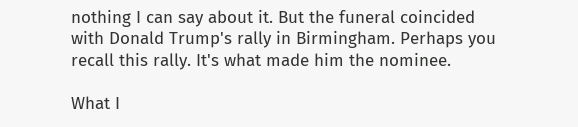nothing I can say about it. But the funeral coincided with Donald Trump's rally in Birmingham. Perhaps you recall this rally. It's what made him the nominee.

What I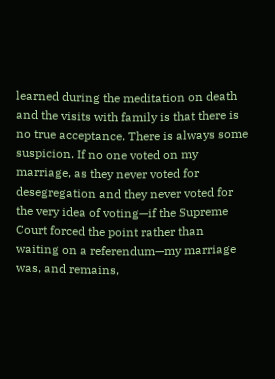learned during the meditation on death and the visits with family is that there is no true acceptance. There is always some suspicion. If no one voted on my marriage, as they never voted for desegregation and they never voted for the very idea of voting—if the Supreme Court forced the point rather than waiting on a referendum—my marriage was, and remains,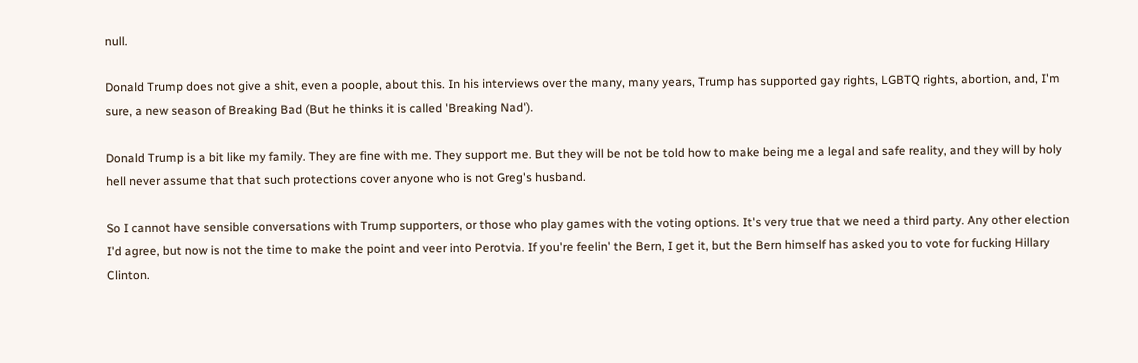null.

Donald Trump does not give a shit, even a poople, about this. In his interviews over the many, many years, Trump has supported gay rights, LGBTQ rights, abortion, and, I'm sure, a new season of Breaking Bad (But he thinks it is called 'Breaking Nad').

Donald Trump is a bit like my family. They are fine with me. They support me. But they will be not be told how to make being me a legal and safe reality, and they will by holy hell never assume that that such protections cover anyone who is not Greg's husband.

So I cannot have sensible conversations with Trump supporters, or those who play games with the voting options. It's very true that we need a third party. Any other election I'd agree, but now is not the time to make the point and veer into Perotvia. If you're feelin' the Bern, I get it, but the Bern himself has asked you to vote for fucking Hillary Clinton.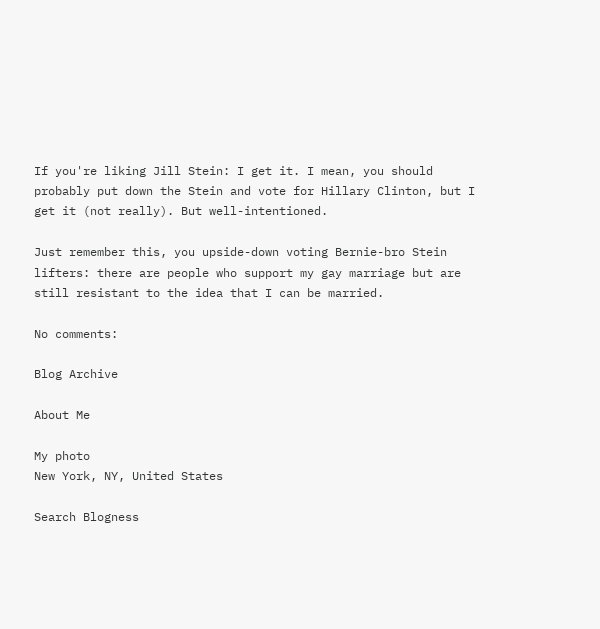If you're liking Jill Stein: I get it. I mean, you should probably put down the Stein and vote for Hillary Clinton, but I get it (not really). But well-intentioned.

Just remember this, you upside-down voting Bernie-bro Stein lifters: there are people who support my gay marriage but are still resistant to the idea that I can be married.

No comments:

Blog Archive

About Me

My photo
New York, NY, United States

Search Blogness